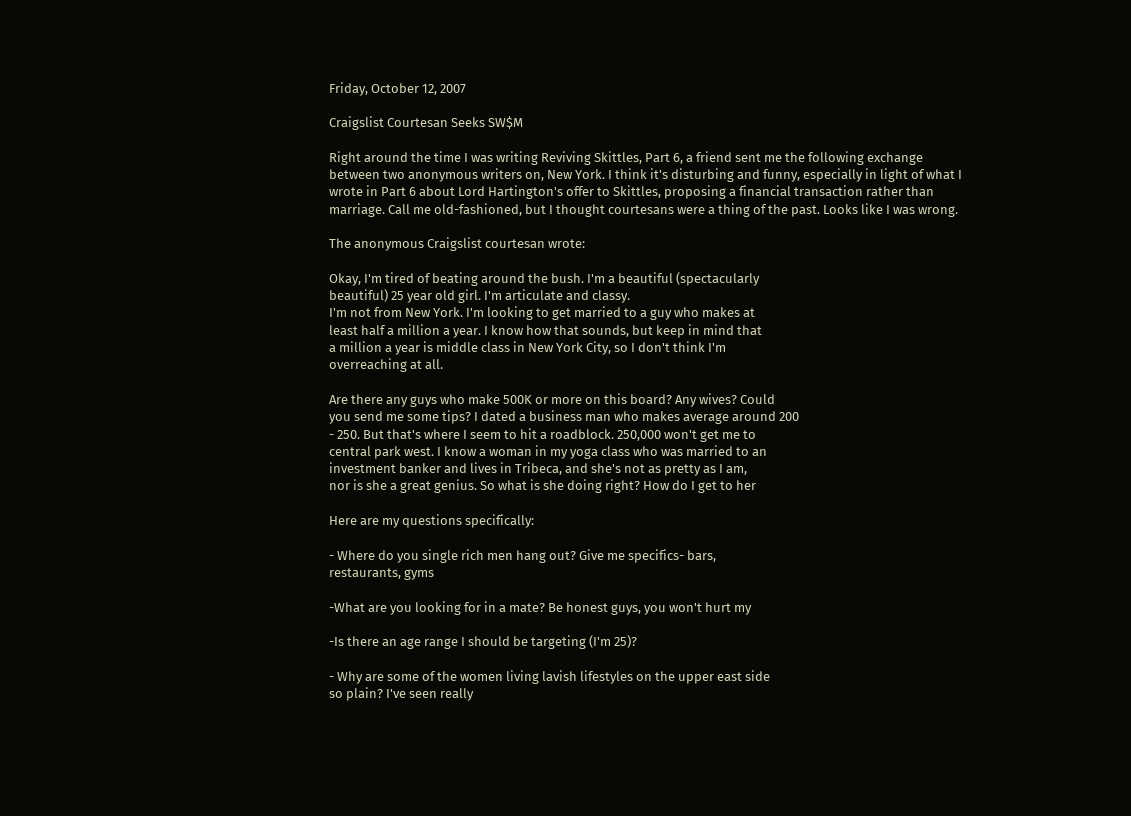Friday, October 12, 2007

Craigslist Courtesan Seeks SW$M

Right around the time I was writing Reviving Skittles, Part 6, a friend sent me the following exchange between two anonymous writers on, New York. I think it's disturbing and funny, especially in light of what I wrote in Part 6 about Lord Hartington's offer to Skittles, proposing a financial transaction rather than marriage. Call me old-fashioned, but I thought courtesans were a thing of the past. Looks like I was wrong.

The anonymous Craigslist courtesan wrote:

Okay, I'm tired of beating around the bush. I'm a beautiful (spectacularly
beautiful) 25 year old girl. I'm articulate and classy.
I'm not from New York. I'm looking to get married to a guy who makes at
least half a million a year. I know how that sounds, but keep in mind that
a million a year is middle class in New York City, so I don't think I'm
overreaching at all.

Are there any guys who make 500K or more on this board? Any wives? Could
you send me some tips? I dated a business man who makes average around 200
- 250. But that's where I seem to hit a roadblock. 250,000 won't get me to
central park west. I know a woman in my yoga class who was married to an
investment banker and lives in Tribeca, and she's not as pretty as I am,
nor is she a great genius. So what is she doing right? How do I get to her

Here are my questions specifically:

- Where do you single rich men hang out? Give me specifics- bars,
restaurants, gyms

-What are you looking for in a mate? Be honest guys, you won't hurt my

-Is there an age range I should be targeting (I'm 25)?

- Why are some of the women living lavish lifestyles on the upper east side
so plain? I've seen really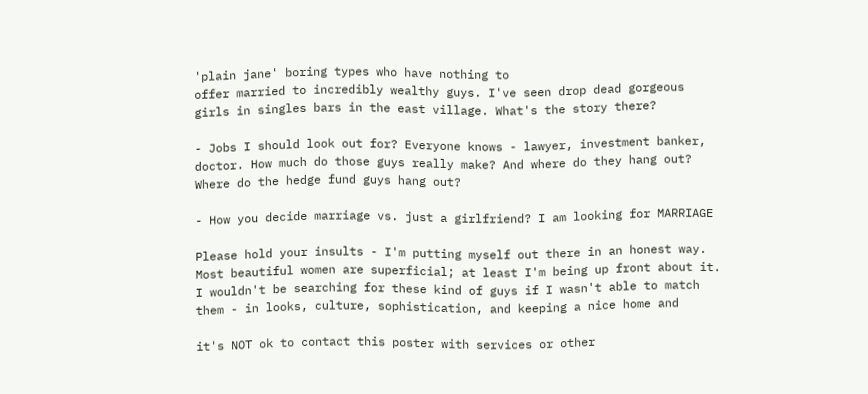'plain jane' boring types who have nothing to
offer married to incredibly wealthy guys. I've seen drop dead gorgeous
girls in singles bars in the east village. What's the story there?

- Jobs I should look out for? Everyone knows - lawyer, investment banker,
doctor. How much do those guys really make? And where do they hang out?
Where do the hedge fund guys hang out?

- How you decide marriage vs. just a girlfriend? I am looking for MARRIAGE

Please hold your insults - I'm putting myself out there in an honest way.
Most beautiful women are superficial; at least I'm being up front about it.
I wouldn't be searching for these kind of guys if I wasn't able to match
them - in looks, culture, sophistication, and keeping a nice home and

it's NOT ok to contact this poster with services or other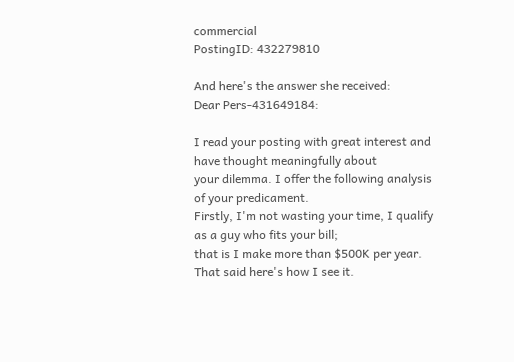commercial
PostingID: 432279810

And here's the answer she received:
Dear Pers-431649184:

I read your posting with great interest and have thought meaningfully about
your dilemma. I offer the following analysis of your predicament.
Firstly, I'm not wasting your time, I qualify as a guy who fits your bill;
that is I make more than $500K per year. That said here's how I see it.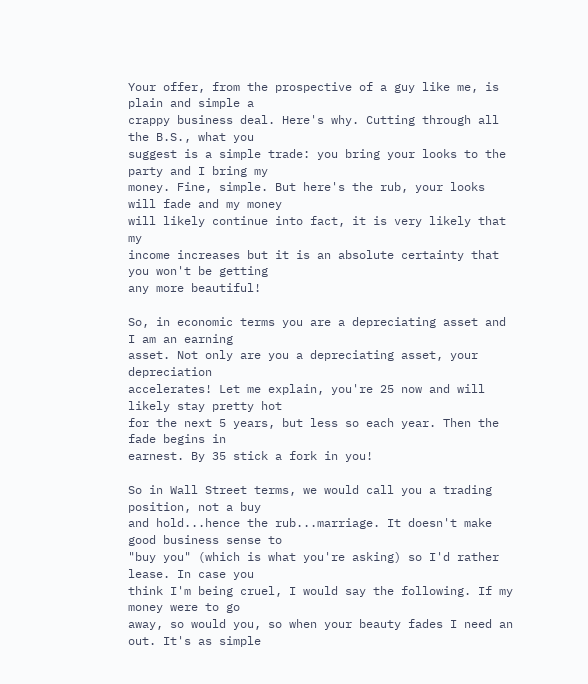Your offer, from the prospective of a guy like me, is plain and simple a
crappy business deal. Here's why. Cutting through all the B.S., what you
suggest is a simple trade: you bring your looks to the party and I bring my
money. Fine, simple. But here's the rub, your looks will fade and my money
will likely continue into fact, it is very likely that my
income increases but it is an absolute certainty that you won't be getting
any more beautiful!

So, in economic terms you are a depreciating asset and I am an earning
asset. Not only are you a depreciating asset, your depreciation
accelerates! Let me explain, you're 25 now and will likely stay pretty hot
for the next 5 years, but less so each year. Then the fade begins in
earnest. By 35 stick a fork in you!

So in Wall Street terms, we would call you a trading position, not a buy
and hold...hence the rub...marriage. It doesn't make good business sense to
"buy you" (which is what you're asking) so I'd rather lease. In case you
think I'm being cruel, I would say the following. If my money were to go
away, so would you, so when your beauty fades I need an out. It's as simple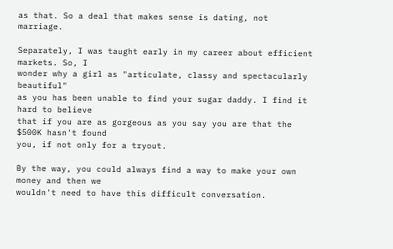as that. So a deal that makes sense is dating, not marriage.

Separately, I was taught early in my career about efficient markets. So, I
wonder why a girl as "articulate, classy and spectacularly beautiful"
as you has been unable to find your sugar daddy. I find it hard to believe
that if you are as gorgeous as you say you are that the $500K hasn't found
you, if not only for a tryout.

By the way, you could always find a way to make your own money and then we
wouldn't need to have this difficult conversation.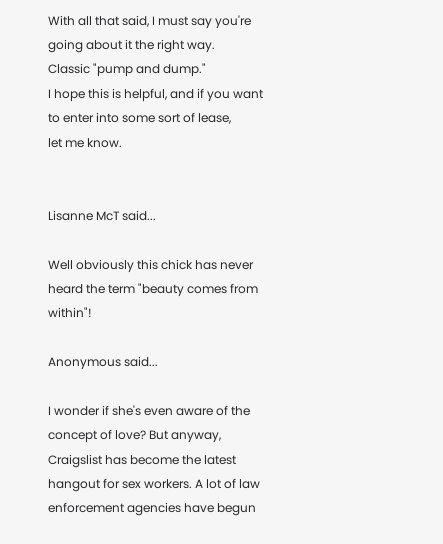With all that said, I must say you're going about it the right way.
Classic "pump and dump."
I hope this is helpful, and if you want to enter into some sort of lease,
let me know.


Lisanne McT said...

Well obviously this chick has never heard the term "beauty comes from within"!

Anonymous said...

I wonder if she's even aware of the concept of love? But anyway, Craigslist has become the latest hangout for sex workers. A lot of law enforcement agencies have begun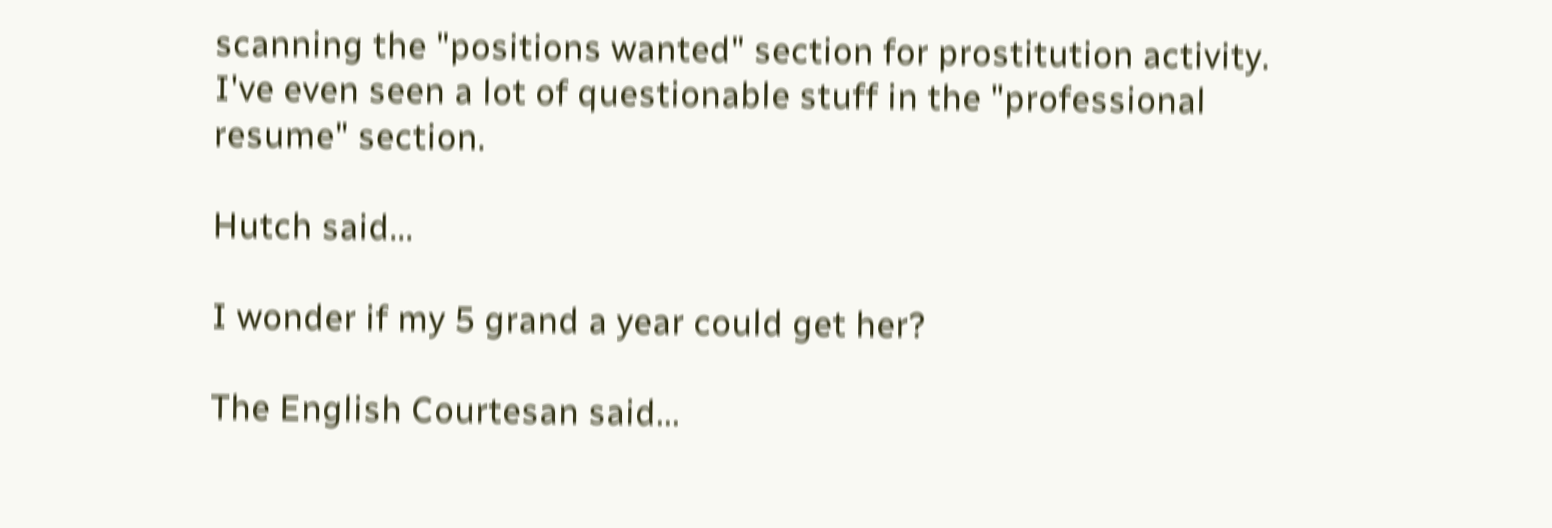scanning the "positions wanted" section for prostitution activity. I've even seen a lot of questionable stuff in the "professional resume" section.

Hutch said...

I wonder if my 5 grand a year could get her?

The English Courtesan said...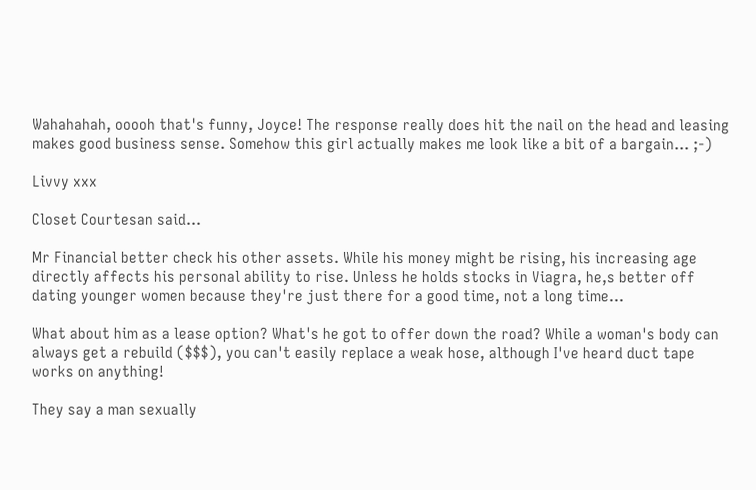Wahahahah, ooooh that's funny, Joyce! The response really does hit the nail on the head and leasing makes good business sense. Somehow this girl actually makes me look like a bit of a bargain... ;-)

Livvy xxx

Closet Courtesan said...

Mr Financial better check his other assets. While his money might be rising, his increasing age directly affects his personal ability to rise. Unless he holds stocks in Viagra, he,s better off dating younger women because they're just there for a good time, not a long time...

What about him as a lease option? What's he got to offer down the road? While a woman's body can always get a rebuild ($$$), you can't easily replace a weak hose, although I've heard duct tape works on anything!

They say a man sexually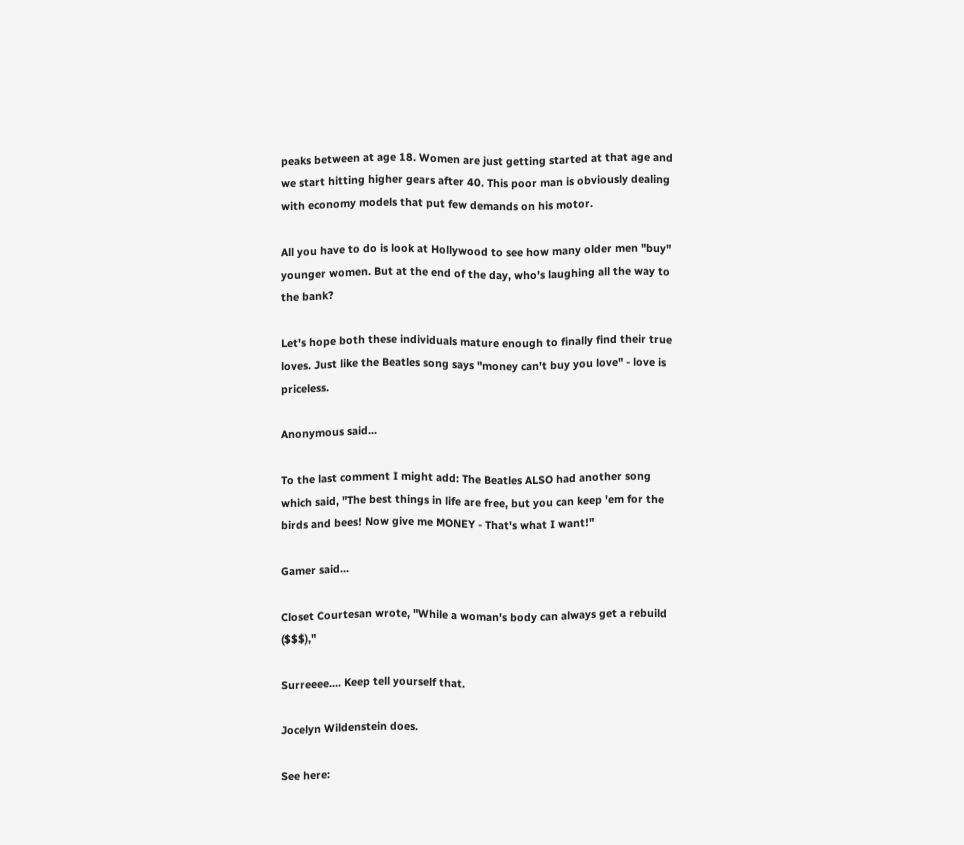peaks between at age 18. Women are just getting started at that age and we start hitting higher gears after 40. This poor man is obviously dealing with economy models that put few demands on his motor.

All you have to do is look at Hollywood to see how many older men "buy" younger women. But at the end of the day, who's laughing all the way to the bank?

Let's hope both these individuals mature enough to finally find their true loves. Just like the Beatles song says "money can't buy you love" - love is priceless.

Anonymous said...

To the last comment I might add: The Beatles ALSO had another song which said, "The best things in life are free, but you can keep 'em for the birds and bees! Now give me MONEY - That's what I want!"

Gamer said...

Closet Courtesan wrote, "While a woman's body can always get a rebuild ($$$),"

Surreeee.... Keep tell yourself that.

Jocelyn Wildenstein does.

See here: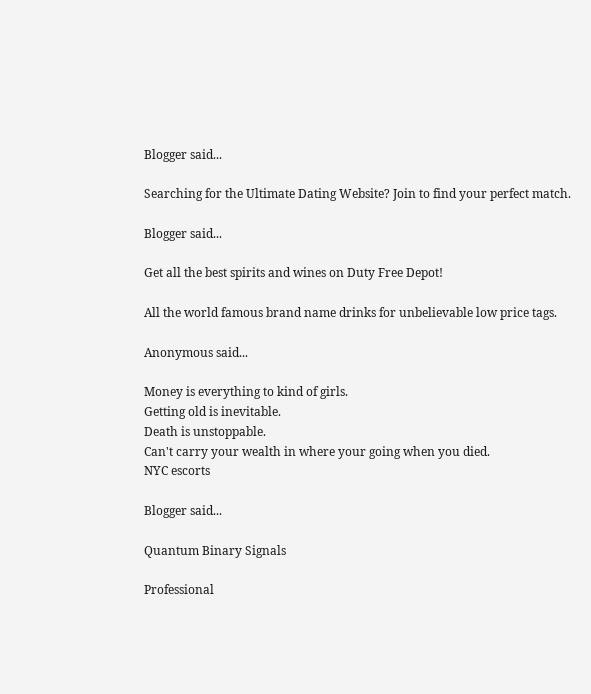Blogger said...

Searching for the Ultimate Dating Website? Join to find your perfect match.

Blogger said...

Get all the best spirits and wines on Duty Free Depot!

All the world famous brand name drinks for unbelievable low price tags.

Anonymous said...

Money is everything to kind of girls.
Getting old is inevitable.
Death is unstoppable.
Can't carry your wealth in where your going when you died.
NYC escorts

Blogger said...

Quantum Binary Signals

Professional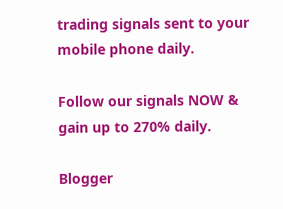trading signals sent to your mobile phone daily.

Follow our signals NOW & gain up to 270% daily.

Blogger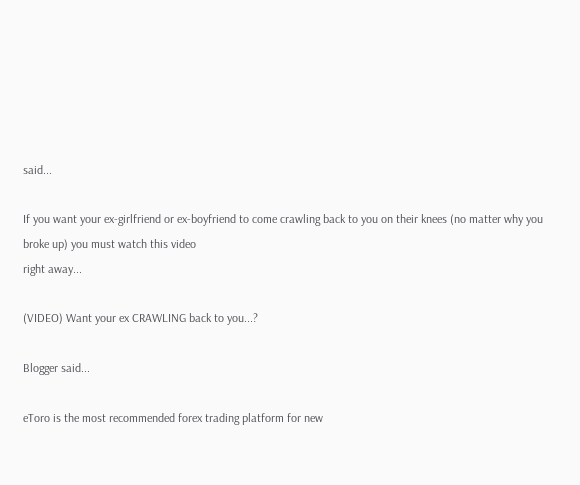said...

If you want your ex-girlfriend or ex-boyfriend to come crawling back to you on their knees (no matter why you broke up) you must watch this video
right away...

(VIDEO) Want your ex CRAWLING back to you...?

Blogger said...

eToro is the most recommended forex trading platform for new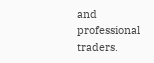and professional traders.